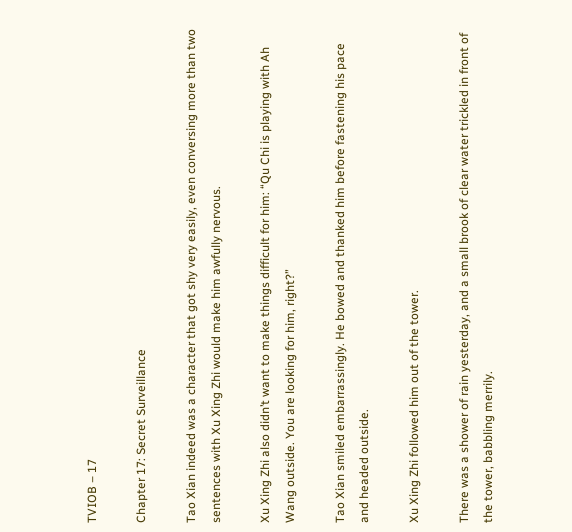TVIOB – 17

Chapter 17: Secret Surveillance

Tao Xian indeed was a character that got shy very easily, even conversing more than two sentences with Xu Xing Zhi would make him awfully nervous.

Xu Xing Zhi also didn’t want to make things difficult for him: “Qu Chi is playing with Ah Wang outside. You are looking for him, right?”

Tao Xian smiled embarrassingly. He bowed and thanked him before fastening his pace and headed outside.

Xu Xing Zhi followed him out of the tower.

There was a shower of rain yesterday, and a small brook of clear water trickled in front of the tower, babbling merrily.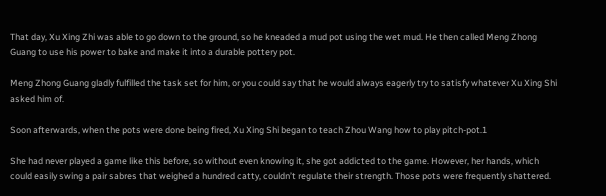That day, Xu Xing Zhi was able to go down to the ground, so he kneaded a mud pot using the wet mud. He then called Meng Zhong Guang to use his power to bake and make it into a durable pottery pot.

Meng Zhong Guang gladly fulfilled the task set for him, or you could say that he would always eagerly try to satisfy whatever Xu Xing Shi asked him of.

Soon afterwards, when the pots were done being fired, Xu Xing Shi began to teach Zhou Wang how to play pitch-pot.1

She had never played a game like this before, so without even knowing it, she got addicted to the game. However, her hands, which could easily swing a pair sabres that weighed a hundred catty, couldn’t regulate their strength. Those pots were frequently shattered.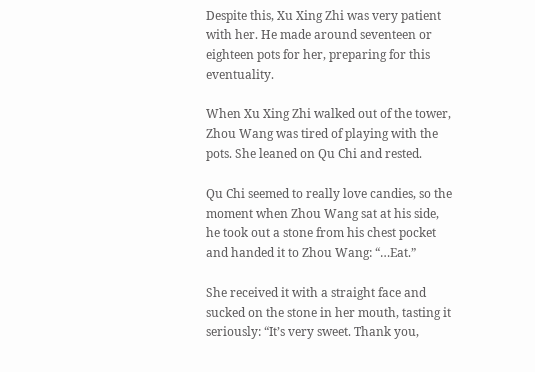Despite this, Xu Xing Zhi was very patient with her. He made around seventeen or eighteen pots for her, preparing for this eventuality.

When Xu Xing Zhi walked out of the tower, Zhou Wang was tired of playing with the pots. She leaned on Qu Chi and rested.

Qu Chi seemed to really love candies, so the moment when Zhou Wang sat at his side, he took out a stone from his chest pocket and handed it to Zhou Wang: “…Eat.”

She received it with a straight face and sucked on the stone in her mouth, tasting it seriously: “It’s very sweet. Thank you,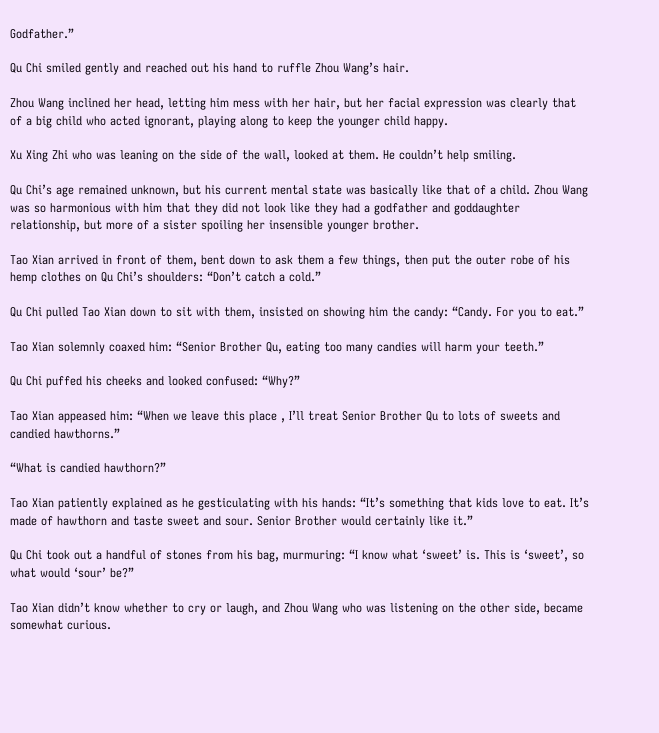Godfather.”

Qu Chi smiled gently and reached out his hand to ruffle Zhou Wang’s hair.

Zhou Wang inclined her head, letting him mess with her hair, but her facial expression was clearly that of a big child who acted ignorant, playing along to keep the younger child happy.

Xu Xing Zhi who was leaning on the side of the wall, looked at them. He couldn’t help smiling.

Qu Chi’s age remained unknown, but his current mental state was basically like that of a child. Zhou Wang was so harmonious with him that they did not look like they had a godfather and goddaughter relationship, but more of a sister spoiling her insensible younger brother.

Tao Xian arrived in front of them, bent down to ask them a few things, then put the outer robe of his hemp clothes on Qu Chi’s shoulders: “Don’t catch a cold.”

Qu Chi pulled Tao Xian down to sit with them, insisted on showing him the candy: “Candy. For you to eat.”

Tao Xian solemnly coaxed him: “Senior Brother Qu, eating too many candies will harm your teeth.”

Qu Chi puffed his cheeks and looked confused: “Why?”

Tao Xian appeased him: “When we leave this place , I’ll treat Senior Brother Qu to lots of sweets and candied hawthorns.”

“What is candied hawthorn?”

Tao Xian patiently explained as he gesticulating with his hands: “It’s something that kids love to eat. It’s made of hawthorn and taste sweet and sour. Senior Brother would certainly like it.”

Qu Chi took out a handful of stones from his bag, murmuring: “I know what ‘sweet’ is. This is ‘sweet’, so what would ‘sour’ be?”

Tao Xian didn’t know whether to cry or laugh, and Zhou Wang who was listening on the other side, became somewhat curious.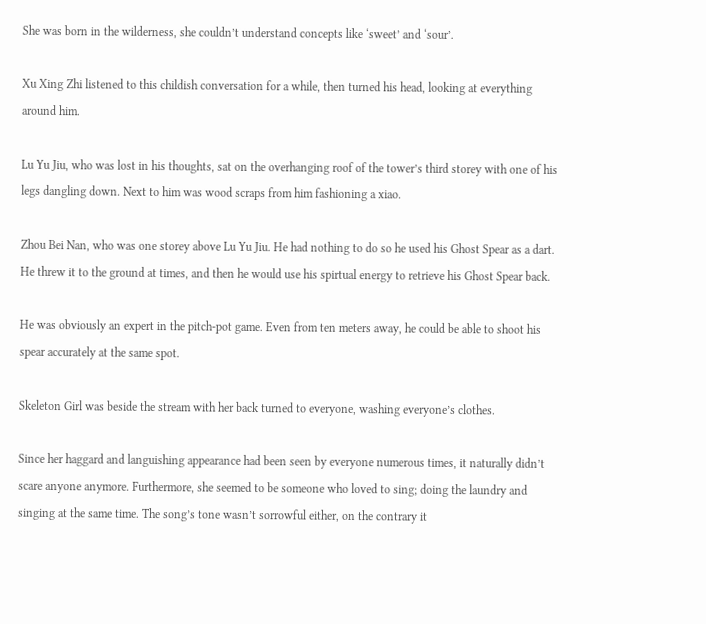She was born in the wilderness, she couldn’t understand concepts like ‘sweet’ and ‘sour’.

Xu Xing Zhi listened to this childish conversation for a while, then turned his head, looking at everything around him.

Lu Yu Jiu, who was lost in his thoughts, sat on the overhanging roof of the tower’s third storey with one of his legs dangling down. Next to him was wood scraps from him fashioning a xiao.

Zhou Bei Nan, who was one storey above Lu Yu Jiu. He had nothing to do so he used his Ghost Spear as a dart. He threw it to the ground at times, and then he would use his spirtual energy to retrieve his Ghost Spear back.

He was obviously an expert in the pitch-pot game. Even from ten meters away, he could be able to shoot his spear accurately at the same spot.

Skeleton Girl was beside the stream with her back turned to everyone, washing everyone’s clothes.

Since her haggard and languishing appearance had been seen by everyone numerous times, it naturally didn’t scare anyone anymore. Furthermore, she seemed to be someone who loved to sing; doing the laundry and singing at the same time. The song’s tone wasn’t sorrowful either, on the contrary it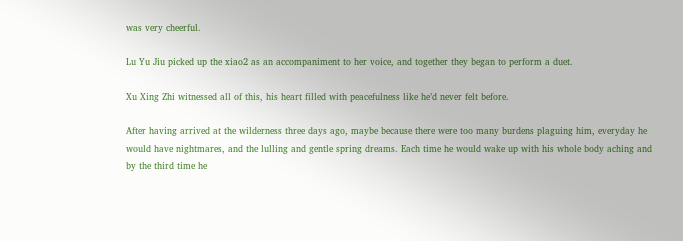was very cheerful.

Lu Yu Jiu picked up the xiao2 as an accompaniment to her voice, and together they began to perform a duet.

Xu Xing Zhi witnessed all of this, his heart filled with peacefulness like he’d never felt before.

After having arrived at the wilderness three days ago, maybe because there were too many burdens plaguing him, everyday he would have nightmares, and the lulling and gentle spring dreams. Each time he would wake up with his whole body aching and by the third time he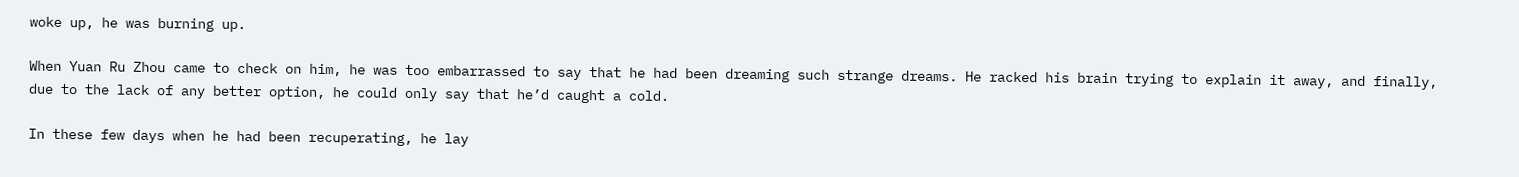woke up, he was burning up.

When Yuan Ru Zhou came to check on him, he was too embarrassed to say that he had been dreaming such strange dreams. He racked his brain trying to explain it away, and finally, due to the lack of any better option, he could only say that he’d caught a cold.

In these few days when he had been recuperating, he lay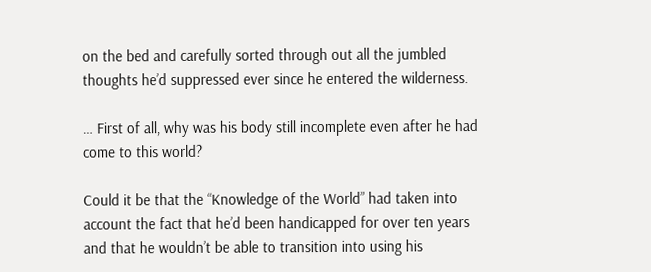on the bed and carefully sorted through out all the jumbled thoughts he’d suppressed ever since he entered the wilderness.

… First of all, why was his body still incomplete even after he had come to this world?

Could it be that the “Knowledge of the World” had taken into account the fact that he’d been handicapped for over ten years and that he wouldn’t be able to transition into using his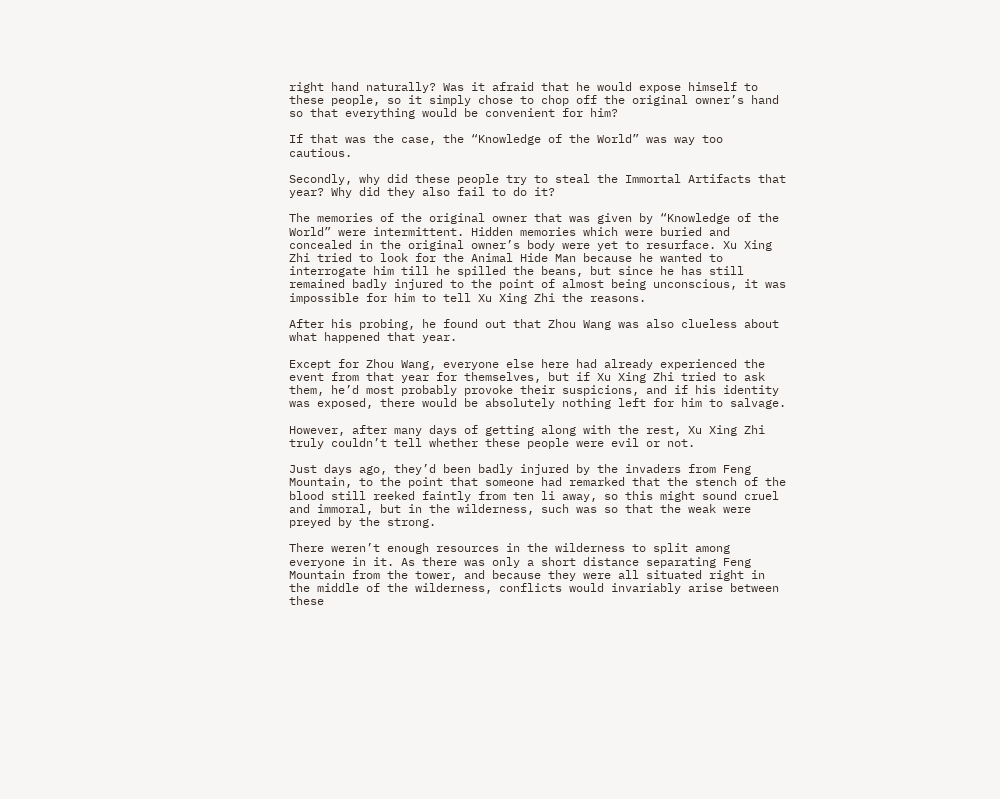right hand naturally? Was it afraid that he would expose himself to these people, so it simply chose to chop off the original owner’s hand so that everything would be convenient for him?

If that was the case, the “Knowledge of the World” was way too cautious.

Secondly, why did these people try to steal the Immortal Artifacts that year? Why did they also fail to do it?

The memories of the original owner that was given by “Knowledge of the World” were intermittent. Hidden memories which were buried and concealed in the original owner’s body were yet to resurface. Xu Xing Zhi tried to look for the Animal Hide Man because he wanted to interrogate him till he spilled the beans, but since he has still remained badly injured to the point of almost being unconscious, it was impossible for him to tell Xu Xing Zhi the reasons.

After his probing, he found out that Zhou Wang was also clueless about what happened that year.

Except for Zhou Wang, everyone else here had already experienced the event from that year for themselves, but if Xu Xing Zhi tried to ask them, he’d most probably provoke their suspicions, and if his identity was exposed, there would be absolutely nothing left for him to salvage.

However, after many days of getting along with the rest, Xu Xing Zhi truly couldn’t tell whether these people were evil or not.

Just days ago, they’d been badly injured by the invaders from Feng Mountain, to the point that someone had remarked that the stench of the blood still reeked faintly from ten li away, so this might sound cruel and immoral, but in the wilderness, such was so that the weak were preyed by the strong.

There weren’t enough resources in the wilderness to split among everyone in it. As there was only a short distance separating Feng Mountain from the tower, and because they were all situated right in the middle of the wilderness, conflicts would invariably arise between these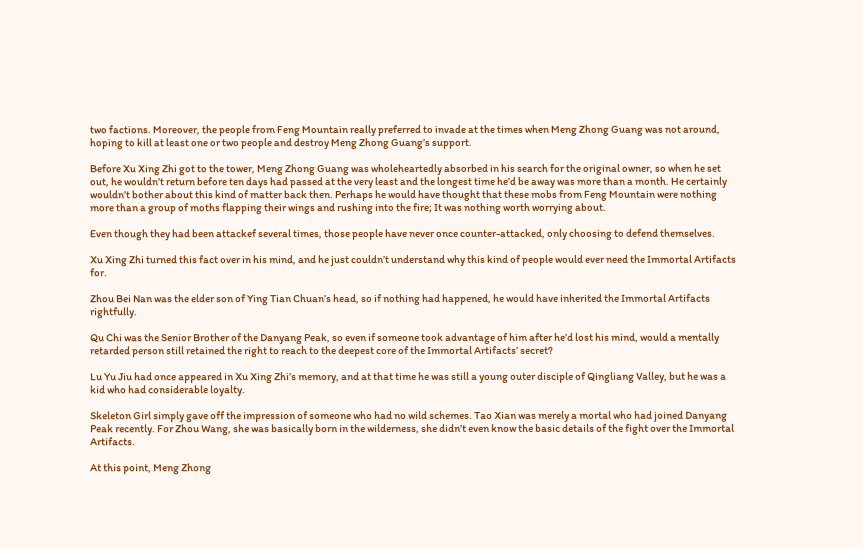two factions. Moreover, the people from Feng Mountain really preferred to invade at the times when Meng Zhong Guang was not around, hoping to kill at least one or two people and destroy Meng Zhong Guang’s support.

Before Xu Xing Zhi got to the tower, Meng Zhong Guang was wholeheartedly absorbed in his search for the original owner, so when he set out, he wouldn’t return before ten days had passed at the very least and the longest time he’d be away was more than a month. He certainly wouldn’t bother about this kind of matter back then. Perhaps he would have thought that these mobs from Feng Mountain were nothing more than a group of moths flapping their wings and rushing into the fire; It was nothing worth worrying about.

Even though they had been attackef several times, those people have never once counter-attacked, only choosing to defend themselves.

Xu Xing Zhi turned this fact over in his mind, and he just couldn’t understand why this kind of people would ever need the Immortal Artifacts for.

Zhou Bei Nan was the elder son of Ying Tian Chuan’s head, so if nothing had happened, he would have inherited the Immortal Artifacts rightfully.

Qu Chi was the Senior Brother of the Danyang Peak, so even if someone took advantage of him after he’d lost his mind, would a mentally retarded person still retained the right to reach to the deepest core of the Immortal Artifacts’ secret?

Lu Yu Jiu had once appeared in Xu Xing Zhi’s memory, and at that time he was still a young outer disciple of Qingliang Valley, but he was a kid who had considerable loyalty.

Skeleton Girl simply gave off the impression of someone who had no wild schemes. Tao Xian was merely a mortal who had joined Danyang Peak recently. For Zhou Wang, she was basically born in the wilderness, she didn’t even know the basic details of the fight over the Immortal Artifacts.

At this point, Meng Zhong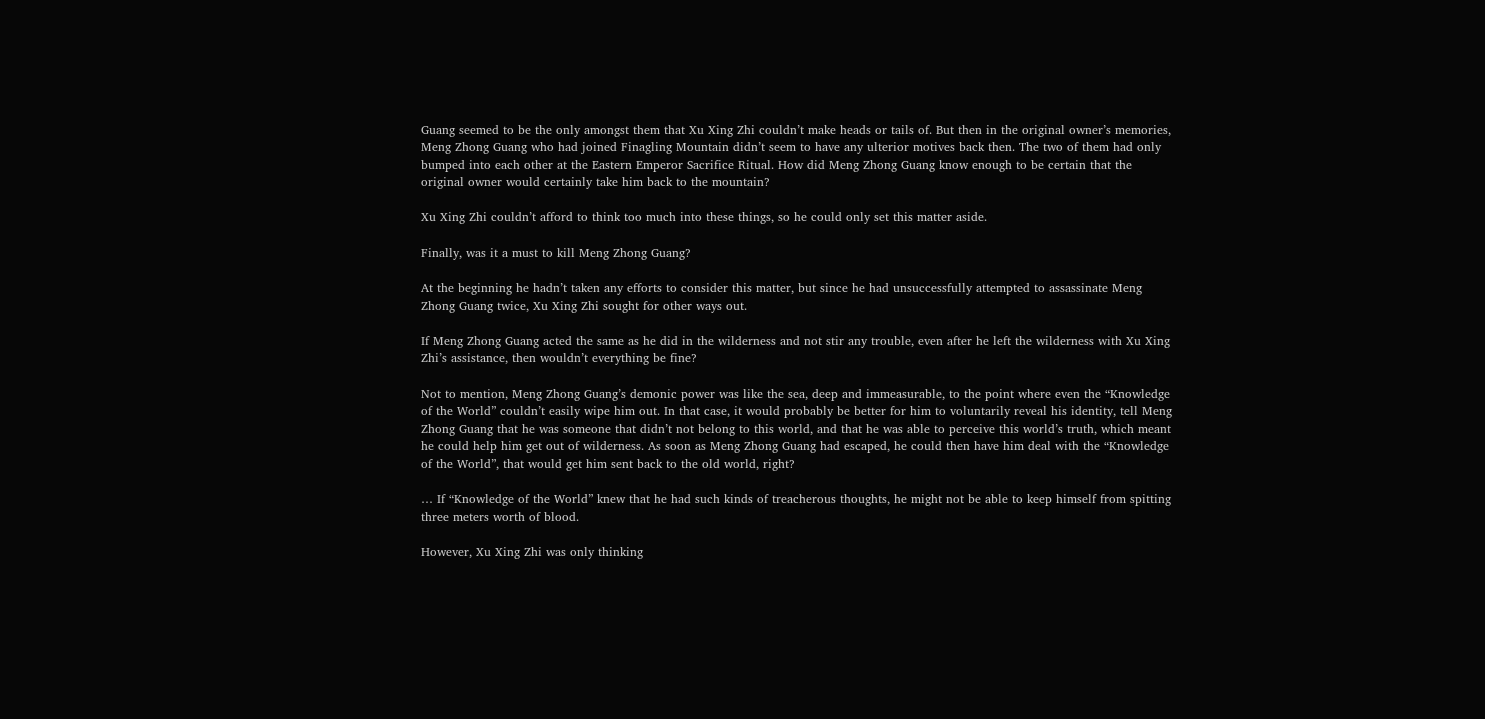Guang seemed to be the only amongst them that Xu Xing Zhi couldn’t make heads or tails of. But then in the original owner’s memories, Meng Zhong Guang who had joined Finagling Mountain didn’t seem to have any ulterior motives back then. The two of them had only bumped into each other at the Eastern Emperor Sacrifice Ritual. How did Meng Zhong Guang know enough to be certain that the original owner would certainly take him back to the mountain?

Xu Xing Zhi couldn’t afford to think too much into these things, so he could only set this matter aside.

Finally, was it a must to kill Meng Zhong Guang?

At the beginning he hadn’t taken any efforts to consider this matter, but since he had unsuccessfully attempted to assassinate Meng Zhong Guang twice, Xu Xing Zhi sought for other ways out.

If Meng Zhong Guang acted the same as he did in the wilderness and not stir any trouble, even after he left the wilderness with Xu Xing Zhi’s assistance, then wouldn’t everything be fine?

Not to mention, Meng Zhong Guang’s demonic power was like the sea, deep and immeasurable, to the point where even the “Knowledge of the World” couldn’t easily wipe him out. In that case, it would probably be better for him to voluntarily reveal his identity, tell Meng Zhong Guang that he was someone that didn’t not belong to this world, and that he was able to perceive this world’s truth, which meant he could help him get out of wilderness. As soon as Meng Zhong Guang had escaped, he could then have him deal with the “Knowledge of the World”, that would get him sent back to the old world, right?

… If “Knowledge of the World” knew that he had such kinds of treacherous thoughts, he might not be able to keep himself from spitting three meters worth of blood.

However, Xu Xing Zhi was only thinking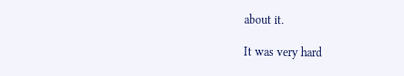about it.

It was very hard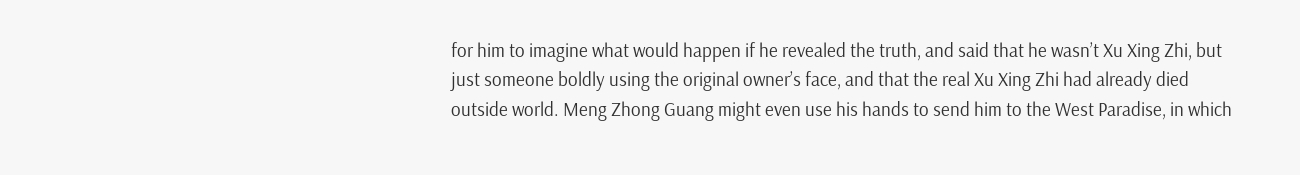for him to imagine what would happen if he revealed the truth, and said that he wasn’t Xu Xing Zhi, but just someone boldly using the original owner’s face, and that the real Xu Xing Zhi had already died outside world. Meng Zhong Guang might even use his hands to send him to the West Paradise, in which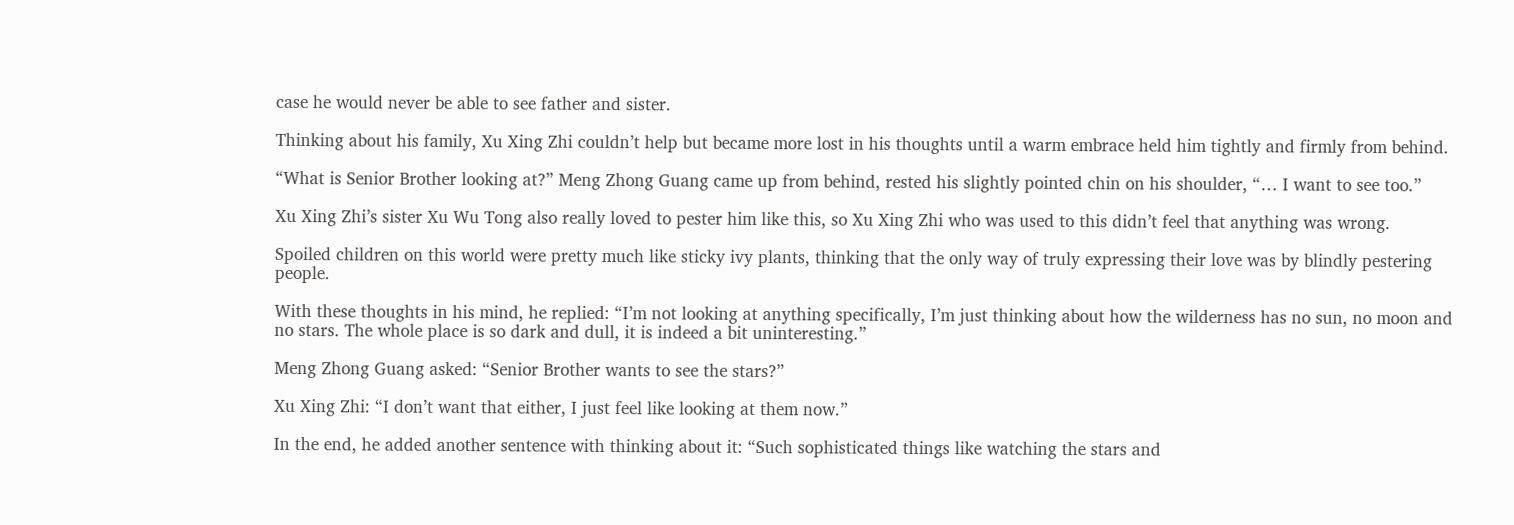case he would never be able to see father and sister.

Thinking about his family, Xu Xing Zhi couldn’t help but became more lost in his thoughts until a warm embrace held him tightly and firmly from behind.

“What is Senior Brother looking at?” Meng Zhong Guang came up from behind, rested his slightly pointed chin on his shoulder, “… I want to see too.”

Xu Xing Zhi’s sister Xu Wu Tong also really loved to pester him like this, so Xu Xing Zhi who was used to this didn’t feel that anything was wrong.

Spoiled children on this world were pretty much like sticky ivy plants, thinking that the only way of truly expressing their love was by blindly pestering people.

With these thoughts in his mind, he replied: “I’m not looking at anything specifically, I’m just thinking about how the wilderness has no sun, no moon and no stars. The whole place is so dark and dull, it is indeed a bit uninteresting.”

Meng Zhong Guang asked: “Senior Brother wants to see the stars?”

Xu Xing Zhi: “I don’t want that either, I just feel like looking at them now.”

In the end, he added another sentence with thinking about it: “Such sophisticated things like watching the stars and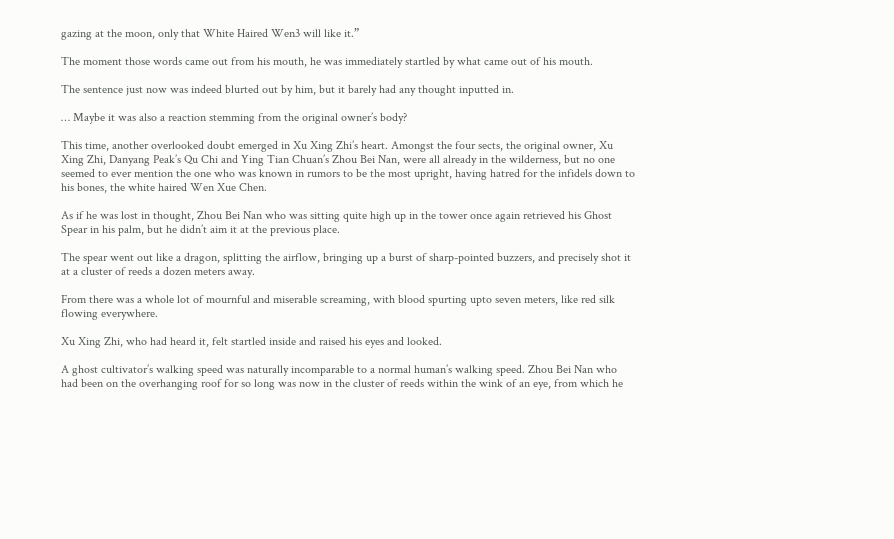gazing at the moon, only that White Haired Wen3 will like it.”

The moment those words came out from his mouth, he was immediately startled by what came out of his mouth.

The sentence just now was indeed blurted out by him, but it barely had any thought inputted in.

… Maybe it was also a reaction stemming from the original owner’s body?

This time, another overlooked doubt emerged in Xu Xing Zhi’s heart. Amongst the four sects, the original owner, Xu Xing Zhi, Danyang Peak’s Qu Chi and Ying Tian Chuan’s Zhou Bei Nan, were all already in the wilderness, but no one seemed to ever mention the one who was known in rumors to be the most upright, having hatred for the infidels down to his bones, the white haired Wen Xue Chen.

As if he was lost in thought, Zhou Bei Nan who was sitting quite high up in the tower once again retrieved his Ghost Spear in his palm, but he didn’t aim it at the previous place.

The spear went out like a dragon, splitting the airflow, bringing up a burst of sharp-pointed buzzers, and precisely shot it at a cluster of reeds a dozen meters away.

From there was a whole lot of mournful and miserable screaming, with blood spurting upto seven meters, like red silk flowing everywhere.

Xu Xing Zhi, who had heard it, felt startled inside and raised his eyes and looked.

A ghost cultivator’s walking speed was naturally incomparable to a normal human’s walking speed. Zhou Bei Nan who had been on the overhanging roof for so long was now in the cluster of reeds within the wink of an eye, from which he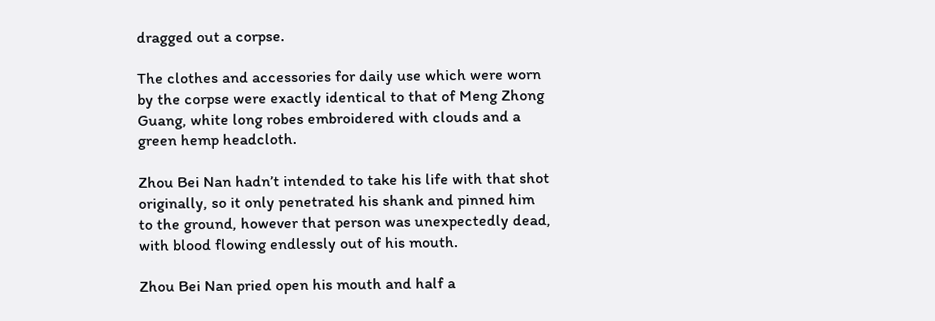dragged out a corpse.

The clothes and accessories for daily use which were worn by the corpse were exactly identical to that of Meng Zhong Guang, white long robes embroidered with clouds and a green hemp headcloth.

Zhou Bei Nan hadn’t intended to take his life with that shot originally, so it only penetrated his shank and pinned him to the ground, however that person was unexpectedly dead, with blood flowing endlessly out of his mouth.

Zhou Bei Nan pried open his mouth and half a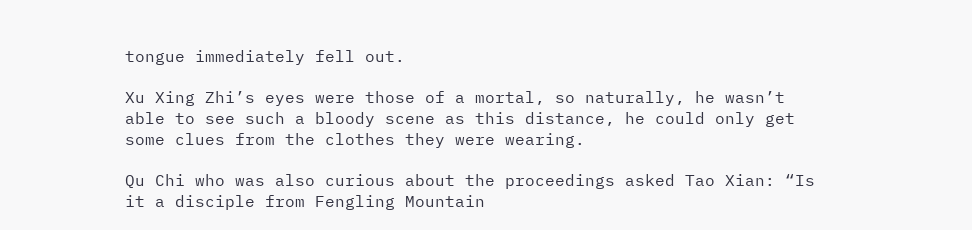tongue immediately fell out.

Xu Xing Zhi’s eyes were those of a mortal, so naturally, he wasn’t able to see such a bloody scene as this distance, he could only get some clues from the clothes they were wearing.

Qu Chi who was also curious about the proceedings asked Tao Xian: “Is it a disciple from Fengling Mountain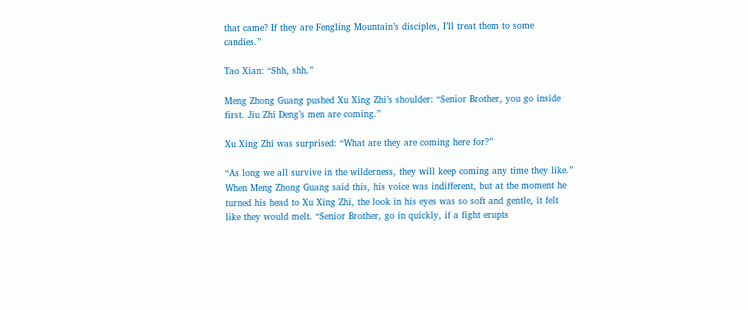that came? If they are Fengling Mountain’s disciples, I’ll treat them to some candies.”

Tao Xian: “Shh, shh.”

Meng Zhong Guang pushed Xu Xing Zhi’s shoulder: “Senior Brother, you go inside first. Jiu Zhi Deng’s men are coming.”

Xu Xing Zhi was surprised: “What are they are coming here for?”

“As long we all survive in the wilderness, they will keep coming any time they like.” When Meng Zhong Guang said this, his voice was indifferent, but at the moment he turned his head to Xu Xing Zhi, the look in his eyes was so soft and gentle, it felt like they would melt. “Senior Brother, go in quickly, if a fight erupts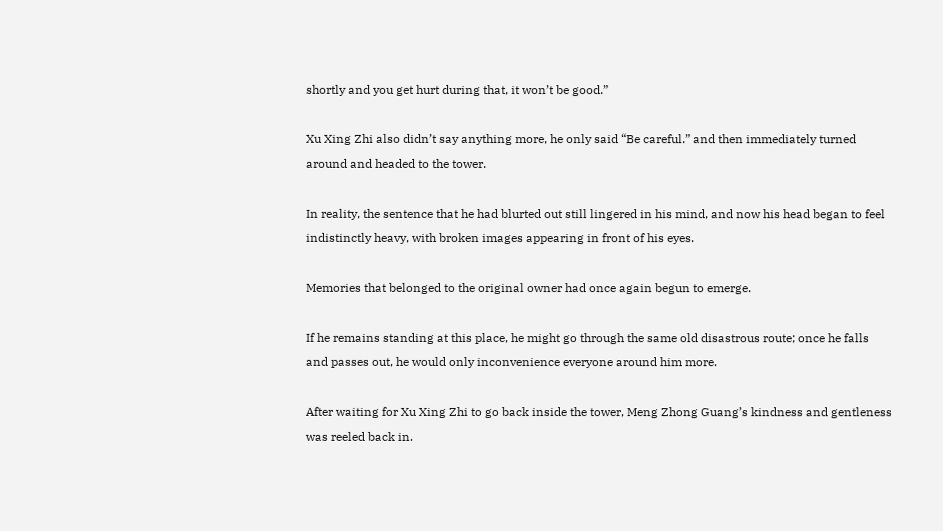shortly and you get hurt during that, it won’t be good.”

Xu Xing Zhi also didn’t say anything more, he only said “Be careful.” and then immediately turned around and headed to the tower.

In reality, the sentence that he had blurted out still lingered in his mind, and now his head began to feel indistinctly heavy, with broken images appearing in front of his eyes.

Memories that belonged to the original owner had once again begun to emerge.

If he remains standing at this place, he might go through the same old disastrous route; once he falls and passes out, he would only inconvenience everyone around him more.

After waiting for Xu Xing Zhi to go back inside the tower, Meng Zhong Guang’s kindness and gentleness was reeled back in.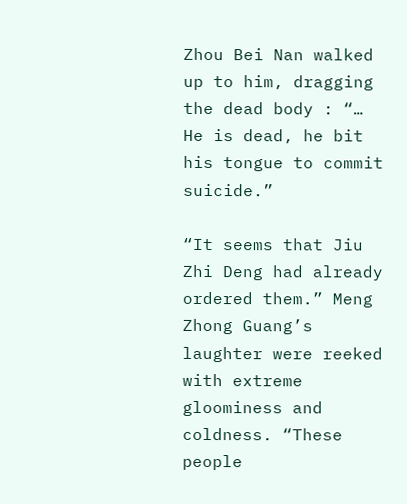Zhou Bei Nan walked up to him, dragging the dead body : “… He is dead, he bit his tongue to commit suicide.”

“It seems that Jiu Zhi Deng had already ordered them.” Meng Zhong Guang’s laughter were reeked with extreme gloominess and coldness. “These people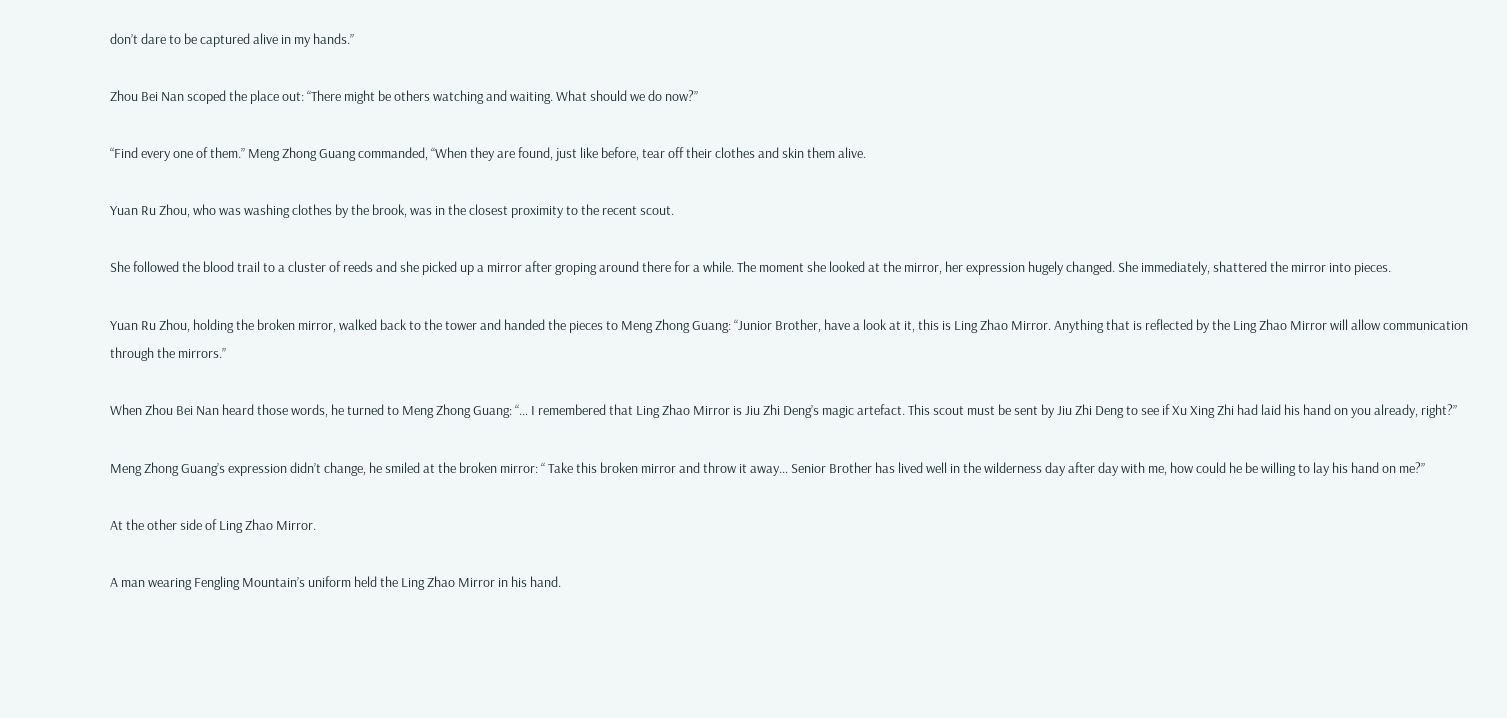don’t dare to be captured alive in my hands.”

Zhou Bei Nan scoped the place out: “There might be others watching and waiting. What should we do now?”

“Find every one of them.” Meng Zhong Guang commanded, “When they are found, just like before, tear off their clothes and skin them alive.

Yuan Ru Zhou, who was washing clothes by the brook, was in the closest proximity to the recent scout.

She followed the blood trail to a cluster of reeds and she picked up a mirror after groping around there for a while. The moment she looked at the mirror, her expression hugely changed. She immediately, shattered the mirror into pieces.

Yuan Ru Zhou, holding the broken mirror, walked back to the tower and handed the pieces to Meng Zhong Guang: “Junior Brother, have a look at it, this is Ling Zhao Mirror. Anything that is reflected by the Ling Zhao Mirror will allow communication through the mirrors.”

When Zhou Bei Nan heard those words, he turned to Meng Zhong Guang: “… I remembered that Ling Zhao Mirror is Jiu Zhi Deng’s magic artefact. This scout must be sent by Jiu Zhi Deng to see if Xu Xing Zhi had laid his hand on you already, right?”

Meng Zhong Guang’s expression didn’t change, he smiled at the broken mirror: “ Take this broken mirror and throw it away… Senior Brother has lived well in the wilderness day after day with me, how could he be willing to lay his hand on me?”

At the other side of Ling Zhao Mirror.

A man wearing Fengling Mountain’s uniform held the Ling Zhao Mirror in his hand.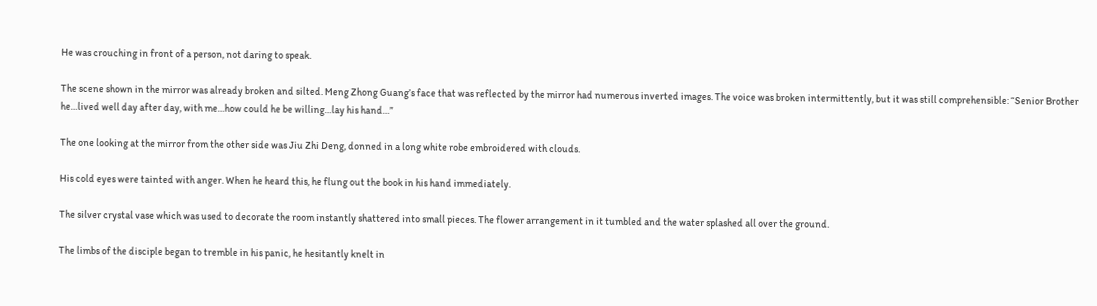He was crouching in front of a person, not daring to speak.

The scene shown in the mirror was already broken and silted. Meng Zhong Guang’s face that was reflected by the mirror had numerous inverted images. The voice was broken intermittently, but it was still comprehensible: “Senior Brother he…lived well day after day, with me…how could he be willing…lay his hand…”

The one looking at the mirror from the other side was Jiu Zhi Deng, donned in a long white robe embroidered with clouds.

His cold eyes were tainted with anger. When he heard this, he flung out the book in his hand immediately.

The silver crystal vase which was used to decorate the room instantly shattered into small pieces. The flower arrangement in it tumbled and the water splashed all over the ground.

The limbs of the disciple began to tremble in his panic, he hesitantly knelt in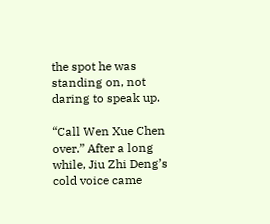the spot he was standing on, not daring to speak up.

“Call Wen Xue Chen over.” After a long while, Jiu Zhi Deng’s cold voice came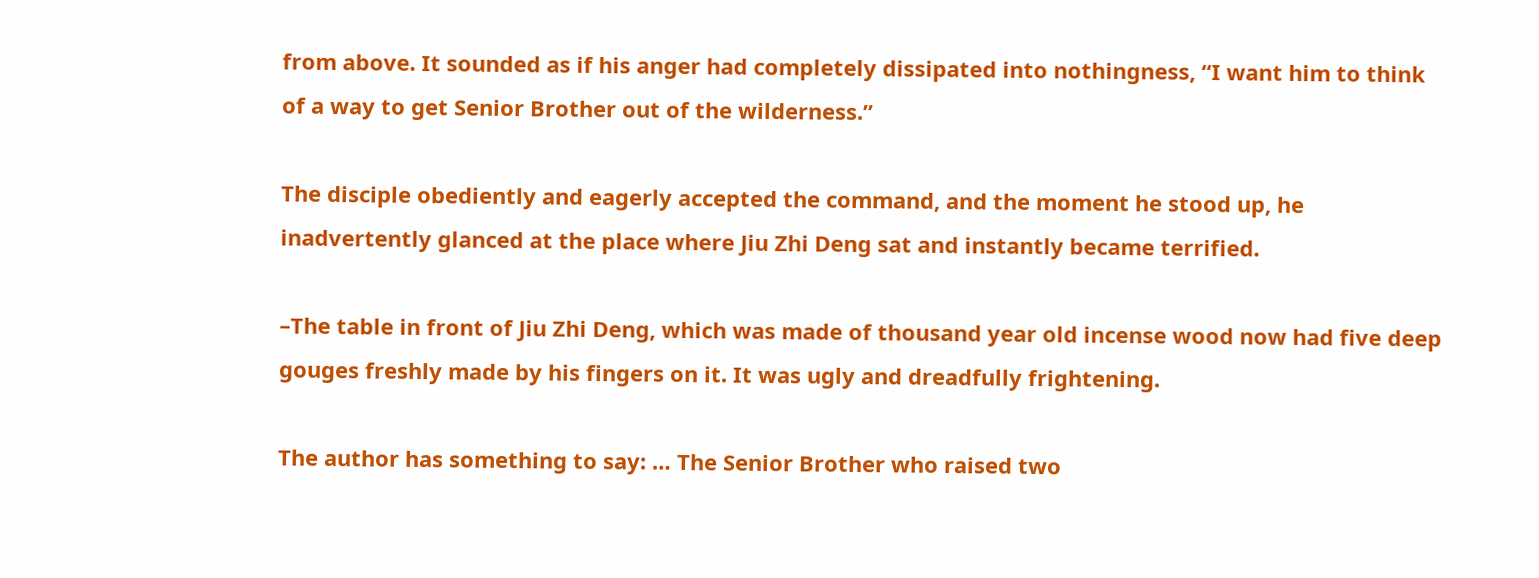from above. It sounded as if his anger had completely dissipated into nothingness, “I want him to think of a way to get Senior Brother out of the wilderness.”

The disciple obediently and eagerly accepted the command, and the moment he stood up, he inadvertently glanced at the place where Jiu Zhi Deng sat and instantly became terrified.

–The table in front of Jiu Zhi Deng, which was made of thousand year old incense wood now had five deep gouges freshly made by his fingers on it. It was ugly and dreadfully frightening.

The author has something to say: … The Senior Brother who raised two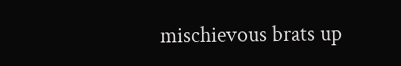mischievous brats up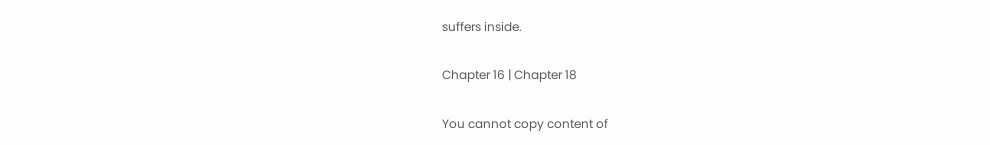suffers inside.

Chapter 16 | Chapter 18

You cannot copy content of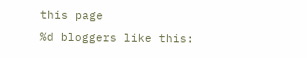this page
%d bloggers like this: